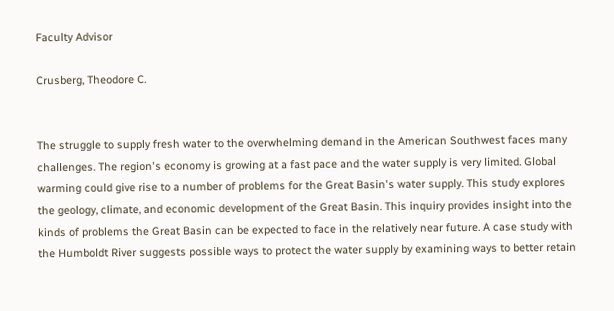Faculty Advisor

Crusberg, Theodore C.


The struggle to supply fresh water to the overwhelming demand in the American Southwest faces many challenges. The region's economy is growing at a fast pace and the water supply is very limited. Global warming could give rise to a number of problems for the Great Basin's water supply. This study explores the geology, climate, and economic development of the Great Basin. This inquiry provides insight into the kinds of problems the Great Basin can be expected to face in the relatively near future. A case study with the Humboldt River suggests possible ways to protect the water supply by examining ways to better retain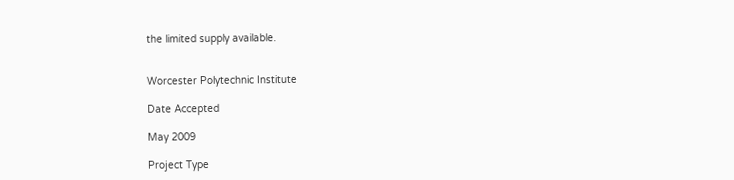the limited supply available.


Worcester Polytechnic Institute

Date Accepted

May 2009

Project Type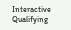Interactive Qualifying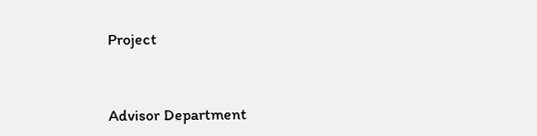Project



Advisor Department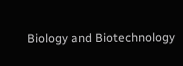Biology and Biotechnology